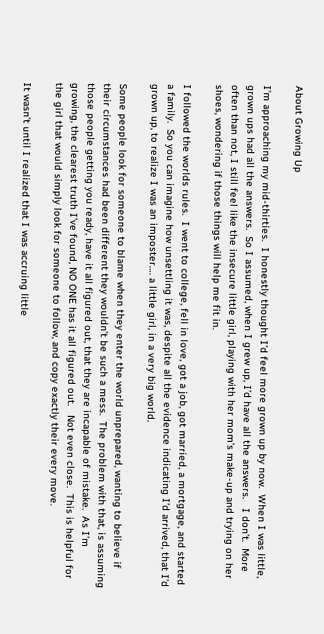About Growing Up

I’m approaching my mid-thirties.  I honestly thought I’d feel more grown up by now.  When I was little, grown ups had all the answers.  So I assumed, when I grew up, I’d have all the answers.   I don’t.  More often than not, I still feel like the insecure little girl, playing with her mom’s make-up and trying on her shoes, wondering if those things will help me fit in.

I followed the worlds rules.  I went to college, fell in love, got a job, got married, a mortgage, and started a family.  So you can imagine how unsettling it was, despite all the evidence indicating I’d arrived, that I’d grown up, to realize I was an imposter…. a little girl, in a very big world.

Some people look for someone to blame when they enter the world unprepared, wanting to believe if their circumstances had been different they wouldn’t be such a mess.  The problem with that, is assuming those people getting you ready, have it all figured out, that they are incapable of mistake.  As I’m growing, the clearest truth I’ve found, NO ONE has it all figured out.   Not even close.  This is helpful for the girl that would simply look for someone to follow, and copy exactly their every move.

It wasn’t until I realized that I was accruing little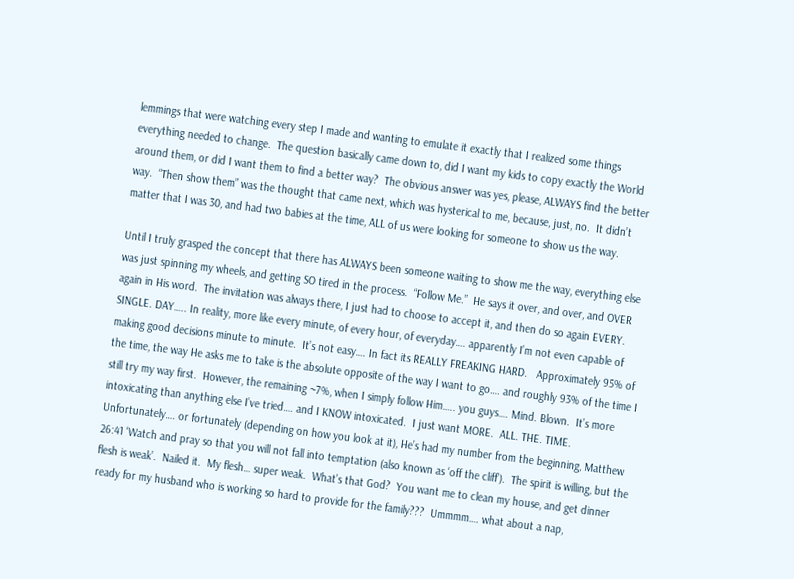lemmings that were watching every step I made and wanting to emulate it exactly that I realized some things everything needed to change.  The question basically came down to, did I want my kids to copy exactly the World around them, or did I want them to find a better way?  The obvious answer was yes, please, ALWAYS find the better way.  “Then show them” was the thought that came next, which was hysterical to me, because, just, no.  It didn’t matter that I was 30, and had two babies at the time, ALL of us were looking for someone to show us the way.

Until I truly grasped the concept that there has ALWAYS been someone waiting to show me the way, everything else was just spinning my wheels, and getting SO tired in the process.  “Follow Me.”  He says it over, and over, and OVER again in His word.  The invitation was always there, I just had to choose to accept it, and then do so again EVERY. SINGLE. DAY….. In reality, more like every minute, of every hour, of everyday…. apparently I’m not even capable of making good decisions minute to minute.  It’s not easy…. In fact its REALLY FREAKING HARD.   Approximately 95% of the time, the way He asks me to take is the absolute opposite of the way I want to go…. and roughly 93% of the time I still try my way first.  However, the remaining ~7%, when I simply follow Him….. you guys…. Mind. Blown.  It’s more intoxicating than anything else I’ve tried…. and I KNOW intoxicated.  I just want MORE.  ALL. THE. TIME.   Unfortunately…. or fortunately (depending on how you look at it), He’s had my number from the beginning, Matthew 26:41 ‘Watch and pray so that you will not fall into temptation (also known as ‘off the cliff’).  The spirit is willing, but the flesh is weak’.  Nailed it.  My flesh… super weak.  What’s that God?  You want me to clean my house, and get dinner ready for my husband who is working so hard to provide for the family???  Ummmm…. what about a nap,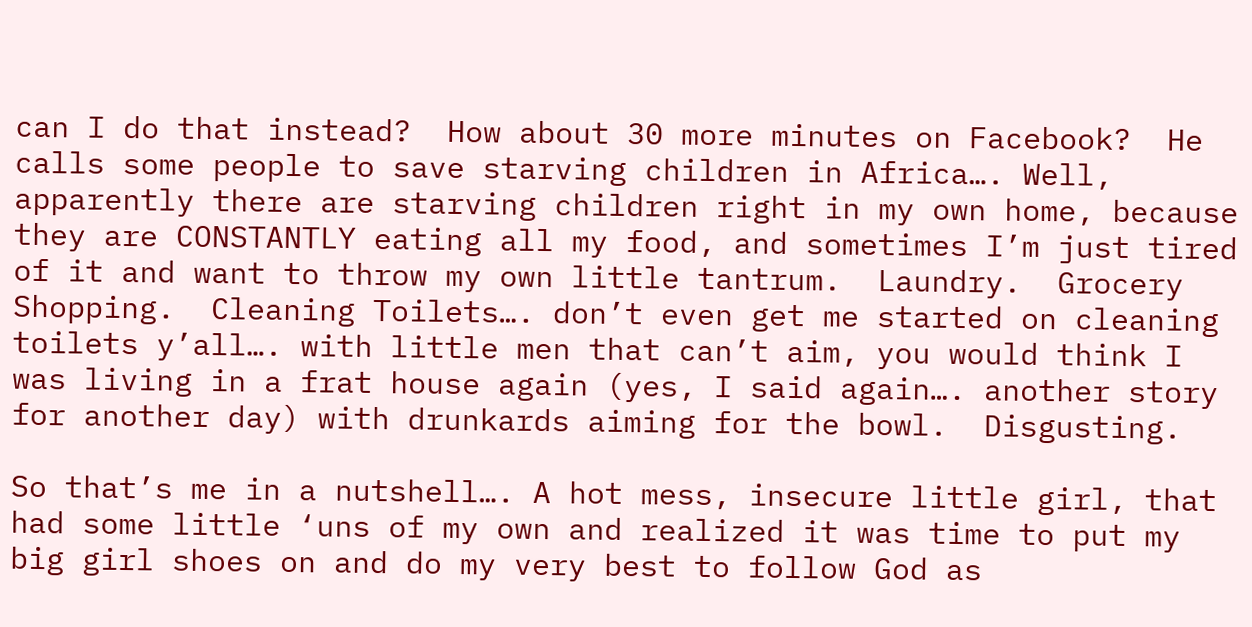can I do that instead?  How about 30 more minutes on Facebook?  He calls some people to save starving children in Africa…. Well, apparently there are starving children right in my own home, because they are CONSTANTLY eating all my food, and sometimes I’m just tired of it and want to throw my own little tantrum.  Laundry.  Grocery Shopping.  Cleaning Toilets…. don’t even get me started on cleaning toilets y’all…. with little men that can’t aim, you would think I was living in a frat house again (yes, I said again…. another story for another day) with drunkards aiming for the bowl.  Disgusting.

So that’s me in a nutshell…. A hot mess, insecure little girl, that had some little ‘uns of my own and realized it was time to put my big girl shoes on and do my very best to follow God as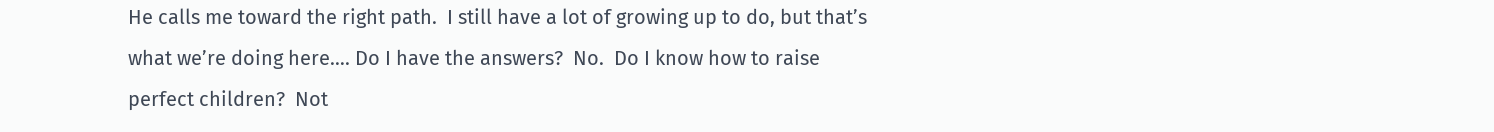He calls me toward the right path.  I still have a lot of growing up to do, but that’s what we’re doing here…. Do I have the answers?  No.  Do I know how to raise perfect children?  Not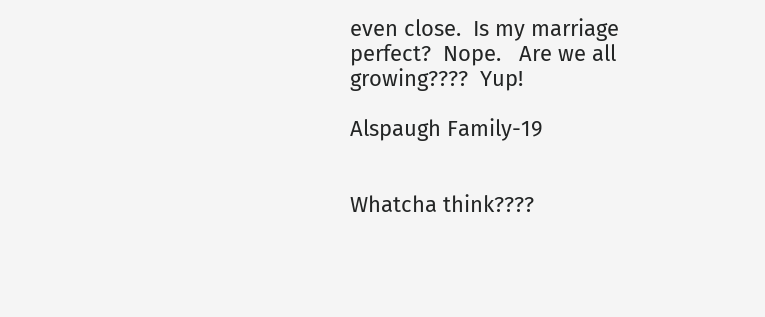even close.  Is my marriage perfect?  Nope.   Are we all growing????  Yup!

Alspaugh Family-19


Whatcha think????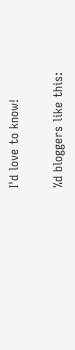I'd love to know!

%d bloggers like this: